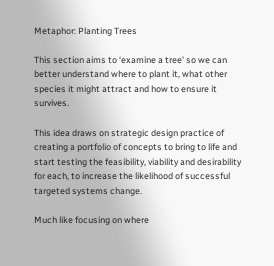Metaphor: Planting Trees

This section aims to ‘examine a tree’ so we can better understand where to plant it, what other species it might attract and how to ensure it survives.

This idea draws on strategic design practice of creating a portfolio of concepts to bring to life and start testing the feasibility, viability and desirability for each, to increase the likelihood of successful targeted systems change.

Much like focusing on where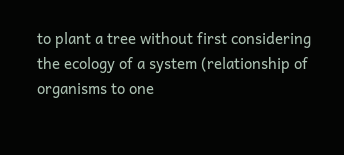to plant a tree without first considering the ecology of a system (relationship of organisms to one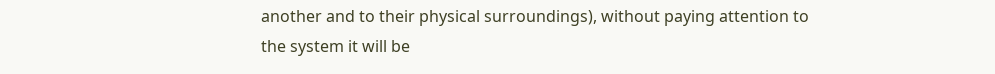another and to their physical surroundings), without paying attention to the system it will be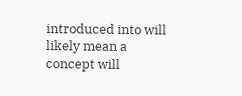introduced into will likely mean a concept will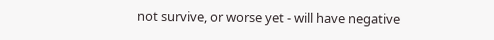not survive, or worse yet - will have negative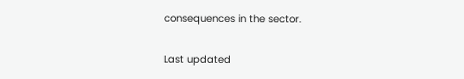consequences in the sector.

Last updated